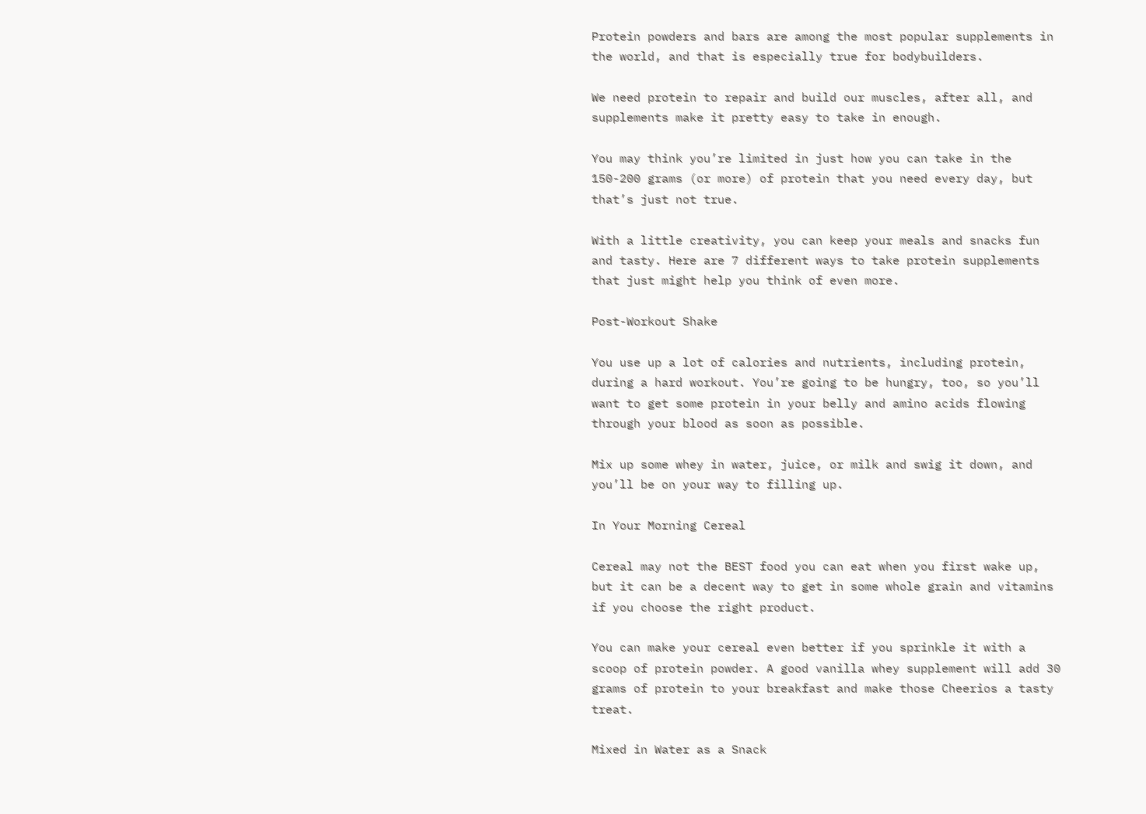Protein powders and bars are among the most popular supplements in the world, and that is especially true for bodybuilders.

We need protein to repair and build our muscles, after all, and supplements make it pretty easy to take in enough.

You may think you’re limited in just how you can take in the 150-200 grams (or more) of protein that you need every day, but that’s just not true.

With a little creativity, you can keep your meals and snacks fun and tasty. Here are 7 different ways to take protein supplements that just might help you think of even more.

Post-Workout Shake

You use up a lot of calories and nutrients, including protein, during a hard workout. You’re going to be hungry, too, so you’ll want to get some protein in your belly and amino acids flowing through your blood as soon as possible.

Mix up some whey in water, juice, or milk and swig it down, and you’ll be on your way to filling up.

In Your Morning Cereal

Cereal may not the BEST food you can eat when you first wake up, but it can be a decent way to get in some whole grain and vitamins if you choose the right product.

You can make your cereal even better if you sprinkle it with a scoop of protein powder. A good vanilla whey supplement will add 30 grams of protein to your breakfast and make those Cheerios a tasty treat.

Mixed in Water as a Snack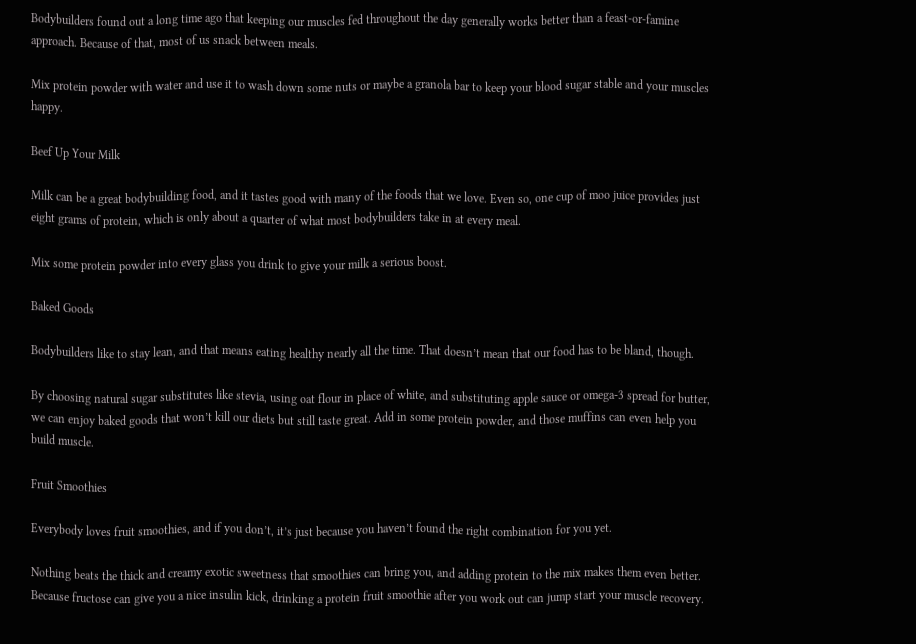Bodybuilders found out a long time ago that keeping our muscles fed throughout the day generally works better than a feast-or-famine approach. Because of that, most of us snack between meals.

Mix protein powder with water and use it to wash down some nuts or maybe a granola bar to keep your blood sugar stable and your muscles happy.

Beef Up Your Milk

Milk can be a great bodybuilding food, and it tastes good with many of the foods that we love. Even so, one cup of moo juice provides just eight grams of protein, which is only about a quarter of what most bodybuilders take in at every meal.

Mix some protein powder into every glass you drink to give your milk a serious boost.

Baked Goods

Bodybuilders like to stay lean, and that means eating healthy nearly all the time. That doesn’t mean that our food has to be bland, though.

By choosing natural sugar substitutes like stevia, using oat flour in place of white, and substituting apple sauce or omega-3 spread for butter, we can enjoy baked goods that won’t kill our diets but still taste great. Add in some protein powder, and those muffins can even help you build muscle.

Fruit Smoothies

Everybody loves fruit smoothies, and if you don’t, it’s just because you haven’t found the right combination for you yet.

Nothing beats the thick and creamy exotic sweetness that smoothies can bring you, and adding protein to the mix makes them even better. Because fructose can give you a nice insulin kick, drinking a protein fruit smoothie after you work out can jump start your muscle recovery.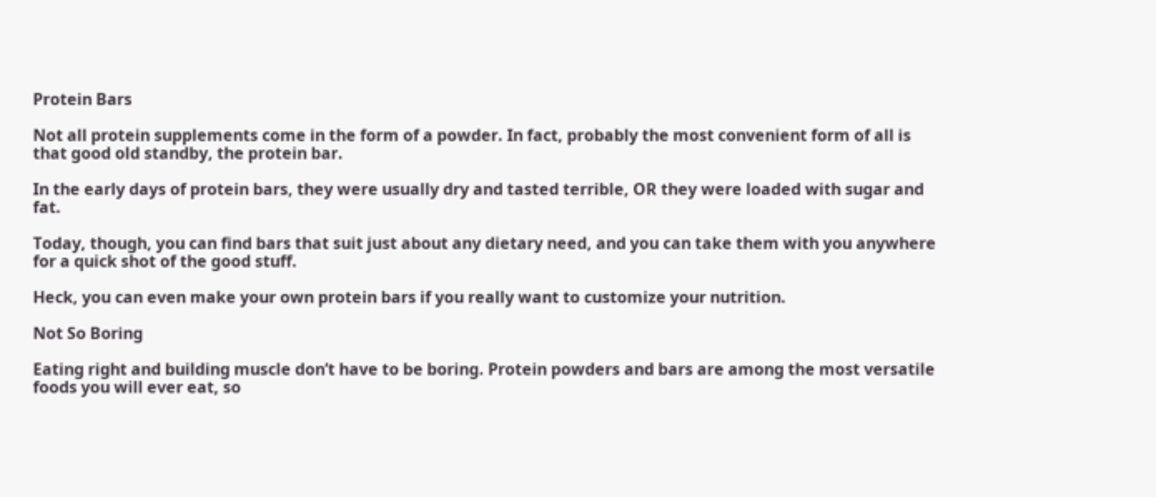Protein Bars

Not all protein supplements come in the form of a powder. In fact, probably the most convenient form of all is that good old standby, the protein bar.

In the early days of protein bars, they were usually dry and tasted terrible, OR they were loaded with sugar and fat.

Today, though, you can find bars that suit just about any dietary need, and you can take them with you anywhere for a quick shot of the good stuff.

Heck, you can even make your own protein bars if you really want to customize your nutrition.

Not So Boring

Eating right and building muscle don’t have to be boring. Protein powders and bars are among the most versatile foods you will ever eat, so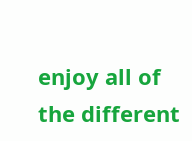enjoy all of the different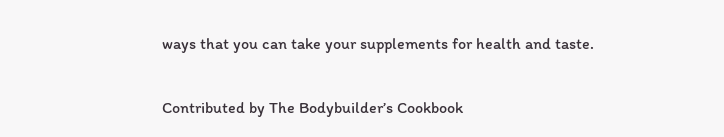ways that you can take your supplements for health and taste.

Contributed by The Bodybuilder’s Cookbook